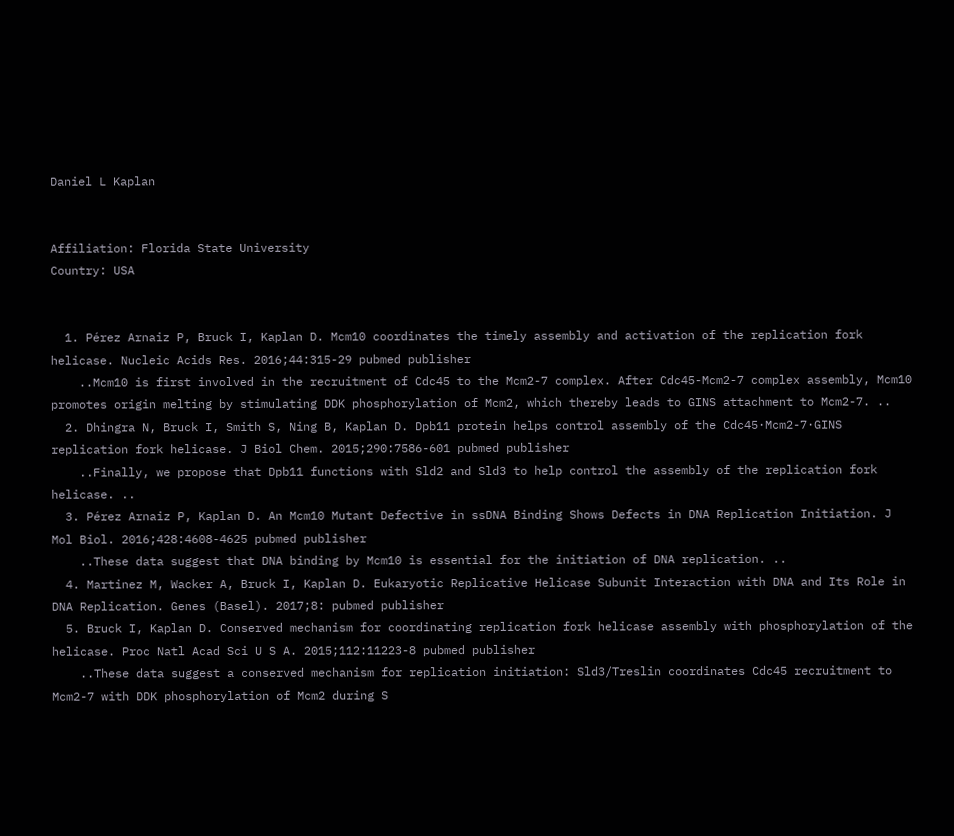Daniel L Kaplan


Affiliation: Florida State University
Country: USA


  1. Pérez Arnaiz P, Bruck I, Kaplan D. Mcm10 coordinates the timely assembly and activation of the replication fork helicase. Nucleic Acids Res. 2016;44:315-29 pubmed publisher
    ..Mcm10 is first involved in the recruitment of Cdc45 to the Mcm2-7 complex. After Cdc45-Mcm2-7 complex assembly, Mcm10 promotes origin melting by stimulating DDK phosphorylation of Mcm2, which thereby leads to GINS attachment to Mcm2-7. ..
  2. Dhingra N, Bruck I, Smith S, Ning B, Kaplan D. Dpb11 protein helps control assembly of the Cdc45·Mcm2-7·GINS replication fork helicase. J Biol Chem. 2015;290:7586-601 pubmed publisher
    ..Finally, we propose that Dpb11 functions with Sld2 and Sld3 to help control the assembly of the replication fork helicase. ..
  3. Pérez Arnaiz P, Kaplan D. An Mcm10 Mutant Defective in ssDNA Binding Shows Defects in DNA Replication Initiation. J Mol Biol. 2016;428:4608-4625 pubmed publisher
    ..These data suggest that DNA binding by Mcm10 is essential for the initiation of DNA replication. ..
  4. Martinez M, Wacker A, Bruck I, Kaplan D. Eukaryotic Replicative Helicase Subunit Interaction with DNA and Its Role in DNA Replication. Genes (Basel). 2017;8: pubmed publisher
  5. Bruck I, Kaplan D. Conserved mechanism for coordinating replication fork helicase assembly with phosphorylation of the helicase. Proc Natl Acad Sci U S A. 2015;112:11223-8 pubmed publisher
    ..These data suggest a conserved mechanism for replication initiation: Sld3/Treslin coordinates Cdc45 recruitment to Mcm2-7 with DDK phosphorylation of Mcm2 during S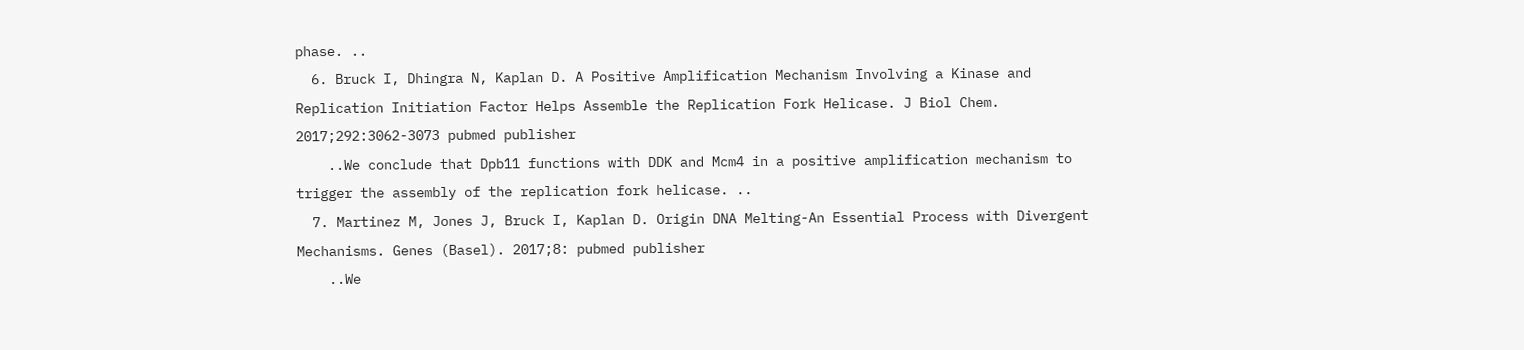phase. ..
  6. Bruck I, Dhingra N, Kaplan D. A Positive Amplification Mechanism Involving a Kinase and Replication Initiation Factor Helps Assemble the Replication Fork Helicase. J Biol Chem. 2017;292:3062-3073 pubmed publisher
    ..We conclude that Dpb11 functions with DDK and Mcm4 in a positive amplification mechanism to trigger the assembly of the replication fork helicase. ..
  7. Martinez M, Jones J, Bruck I, Kaplan D. Origin DNA Melting-An Essential Process with Divergent Mechanisms. Genes (Basel). 2017;8: pubmed publisher
    ..We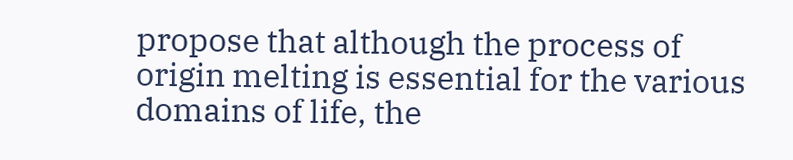propose that although the process of origin melting is essential for the various domains of life, the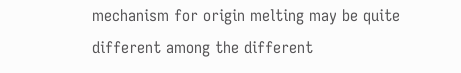mechanism for origin melting may be quite different among the different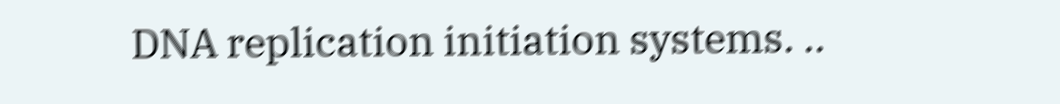DNA replication initiation systems. ..